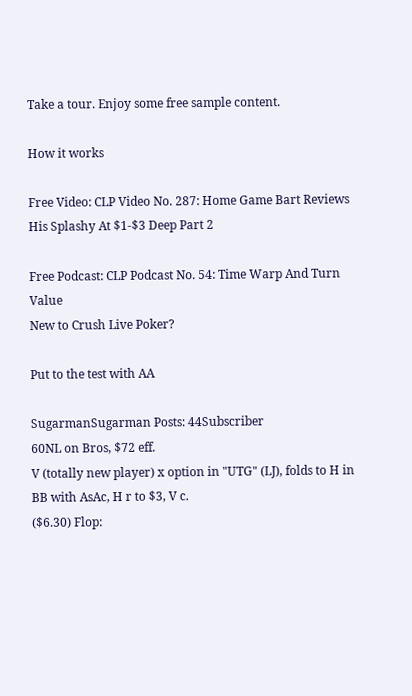Take a tour. Enjoy some free sample content.

How it works

Free Video: CLP Video No. 287: Home Game Bart Reviews His Splashy At $1-$3 Deep Part 2

Free Podcast: CLP Podcast No. 54: Time Warp And Turn Value
New to Crush Live Poker?

Put to the test with AA

SugarmanSugarman Posts: 44Subscriber
60NL on Bros, $72 eff.
V (totally new player) x option in "UTG" (LJ), folds to H in BB with AsAc, H r to $3, V c.
($6.30) Flop: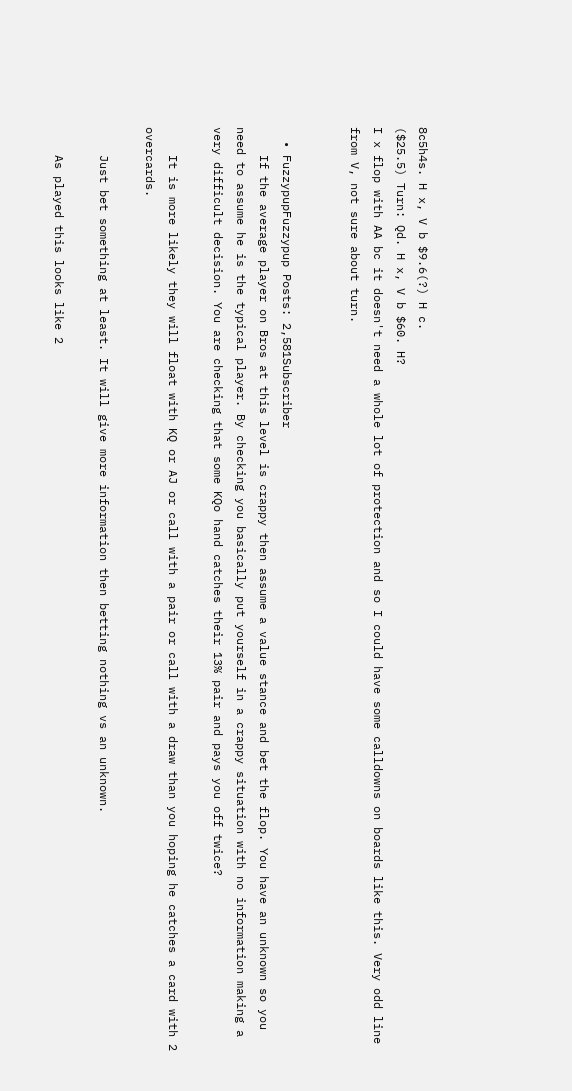8c5h4s. H x, V b $9.6(?) H c.
($25.5) Turn: Qd. H x, V b $60. H?
I x flop with AA bc it doesn't need a whole lot of protection and so I could have some calldowns on boards like this. Very odd line from V, not sure about turn.


  • FuzzypupFuzzypup Posts: 2,581Subscriber
    If the average player on Bros at this level is crappy then assume a value stance and bet the flop. You have an unknown so you need to assume he is the typical player. By checking you basically put yourself in a crappy situation with no information making a very difficult decision. You are checking that some KQo hand catches their 13% pair and pays you off twice?

    It is more likely they will float with KQ or AJ or call with a pair or call with a draw than you hoping he catches a card with 2 overcards.

    Just bet something at least. It will give more information then betting nothing vs an unknown.

    As played this looks like 2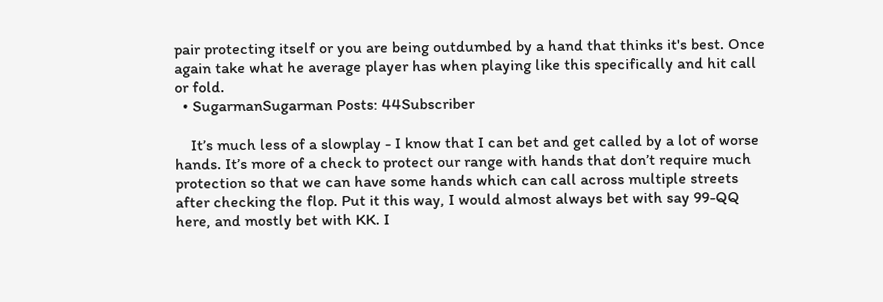pair protecting itself or you are being outdumbed by a hand that thinks it's best. Once again take what he average player has when playing like this specifically and hit call or fold.
  • SugarmanSugarman Posts: 44Subscriber

    It’s much less of a slowplay - I know that I can bet and get called by a lot of worse hands. It’s more of a check to protect our range with hands that don’t require much protection so that we can have some hands which can call across multiple streets after checking the flop. Put it this way, I would almost always bet with say 99-QQ here, and mostly bet with KK. I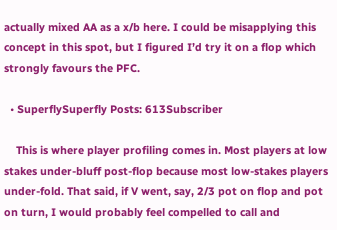actually mixed AA as a x/b here. I could be misapplying this concept in this spot, but I figured I’d try it on a flop which strongly favours the PFC.

  • SuperflySuperfly Posts: 613Subscriber

    This is where player profiling comes in. Most players at low stakes under-bluff post-flop because most low-stakes players under-fold. That said, if V went, say, 2/3 pot on flop and pot on turn, I would probably feel compelled to call and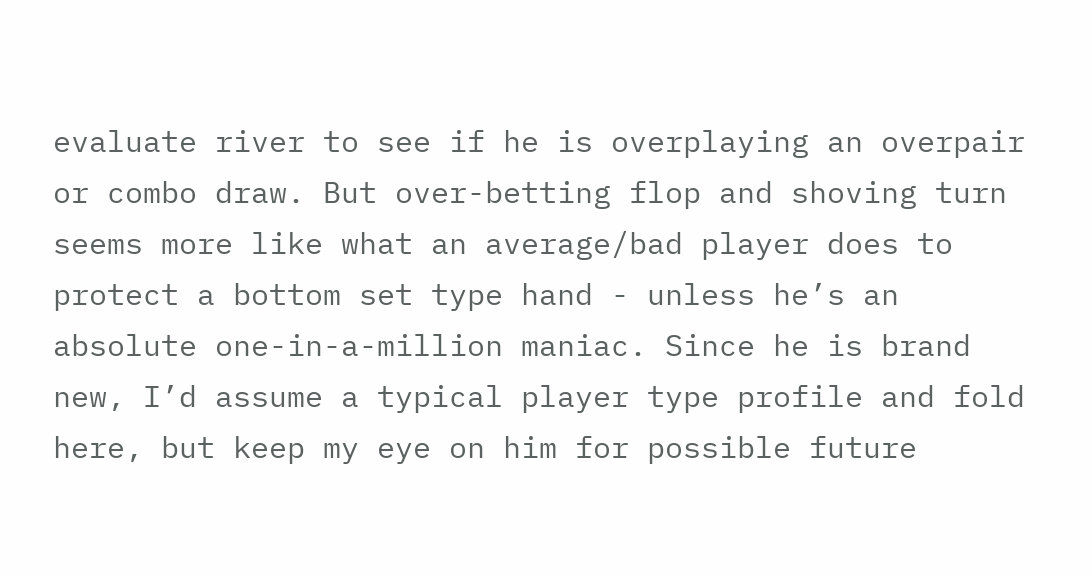evaluate river to see if he is overplaying an overpair or combo draw. But over-betting flop and shoving turn seems more like what an average/bad player does to protect a bottom set type hand - unless he’s an absolute one-in-a-million maniac. Since he is brand new, I’d assume a typical player type profile and fold here, but keep my eye on him for possible future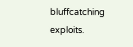bluffcatching exploits.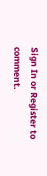Sign In or Register to comment.